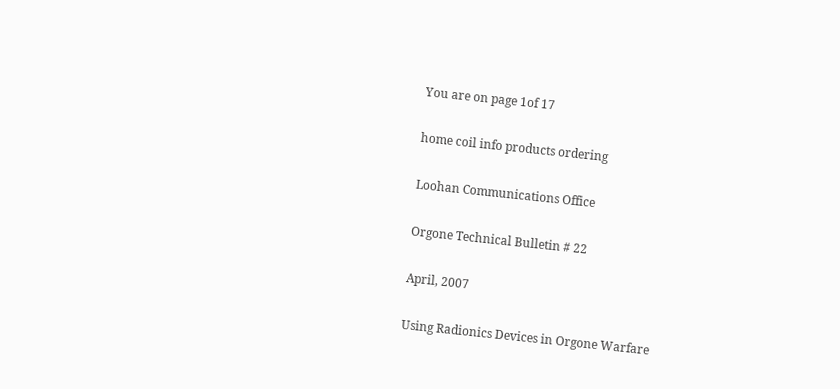You are on page 1of 17

home coil info products ordering

Loohan Communications Office

Orgone Technical Bulletin # 22

April, 2007

Using Radionics Devices in Orgone Warfare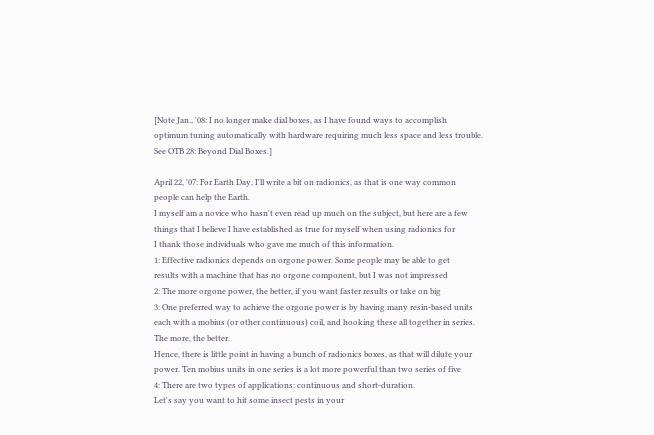[Note Jan., '08: I no longer make dial boxes, as I have found ways to accomplish
optimum tuning automatically with hardware requiring much less space and less trouble.
See OTB 28: Beyond Dial Boxes.]

April 22, '07: For Earth Day, I'll write a bit on radionics, as that is one way common
people can help the Earth.
I myself am a novice who hasn't even read up much on the subject, but here are a few
things that I believe I have established as true for myself when using radionics for
I thank those individuals who gave me much of this information.
1: Effective radionics depends on orgone power. Some people may be able to get
results with a machine that has no orgone component, but I was not impressed
2: The more orgone power, the better, if you want faster results or take on big
3: One preferred way to achieve the orgone power is by having many resin-based units
each with a mobius (or other continuous) coil, and hooking these all together in series.
The more, the better.
Hence, there is little point in having a bunch of radionics boxes, as that will dilute your
power. Ten mobius units in one series is a lot more powerful than two series of five
4: There are two types of applications: continuous and short-duration.
Let's say you want to hit some insect pests in your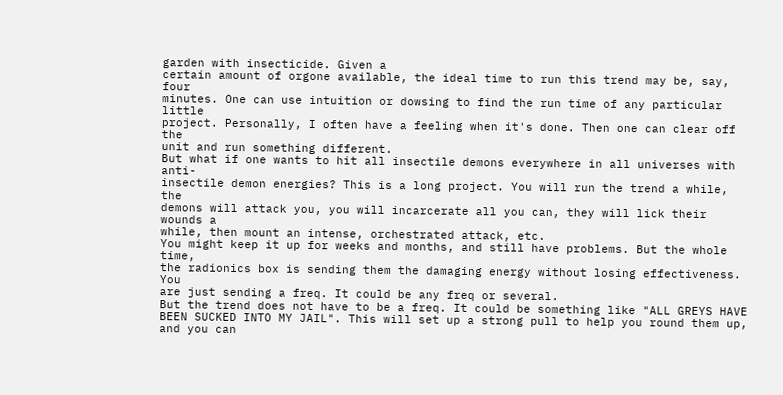garden with insecticide. Given a
certain amount of orgone available, the ideal time to run this trend may be, say, four
minutes. One can use intuition or dowsing to find the run time of any particular little
project. Personally, I often have a feeling when it's done. Then one can clear off the
unit and run something different.
But what if one wants to hit all insectile demons everywhere in all universes with anti-
insectile demon energies? This is a long project. You will run the trend a while, the
demons will attack you, you will incarcerate all you can, they will lick their wounds a
while, then mount an intense, orchestrated attack, etc.
You might keep it up for weeks and months, and still have problems. But the whole time,
the radionics box is sending them the damaging energy without losing effectiveness. You
are just sending a freq. It could be any freq or several.
But the trend does not have to be a freq. It could be something like "ALL GREYS HAVE
BEEN SUCKED INTO MY JAIL". This will set up a strong pull to help you round them up,
and you can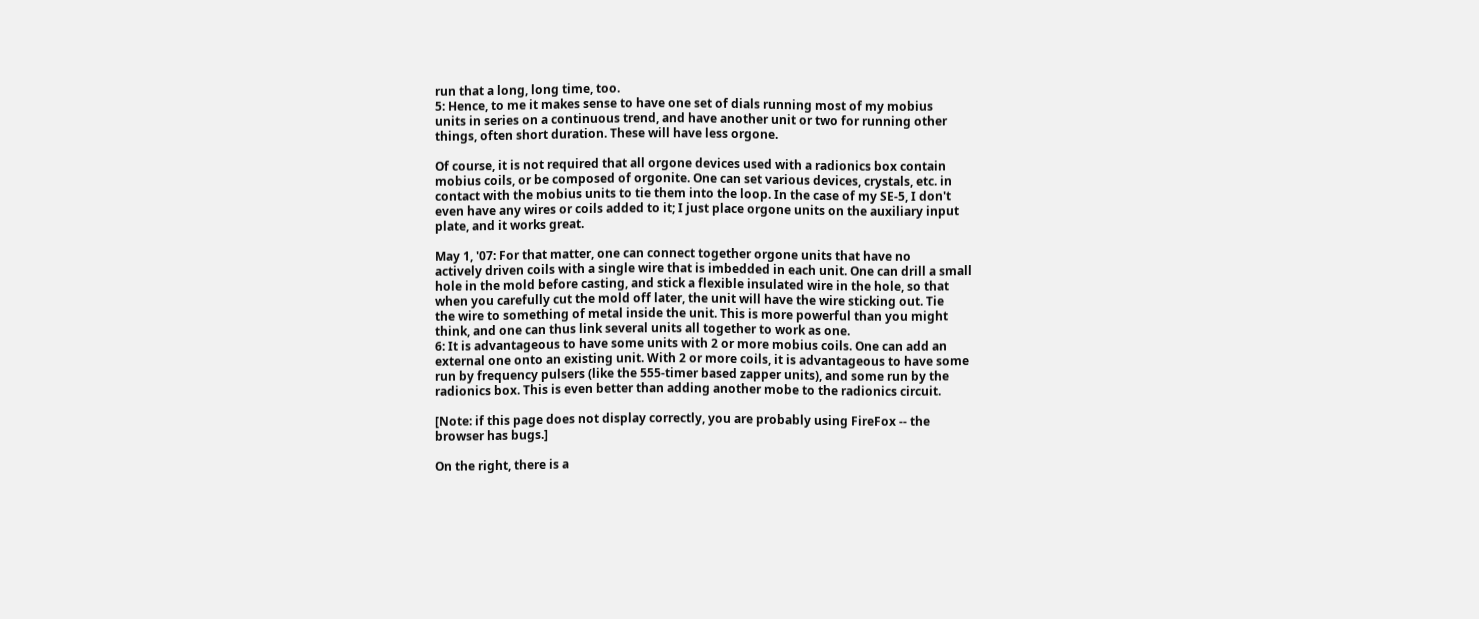run that a long, long time, too.
5: Hence, to me it makes sense to have one set of dials running most of my mobius
units in series on a continuous trend, and have another unit or two for running other
things, often short duration. These will have less orgone.

Of course, it is not required that all orgone devices used with a radionics box contain
mobius coils, or be composed of orgonite. One can set various devices, crystals, etc. in
contact with the mobius units to tie them into the loop. In the case of my SE-5, I don't
even have any wires or coils added to it; I just place orgone units on the auxiliary input
plate, and it works great.

May 1, '07: For that matter, one can connect together orgone units that have no
actively driven coils with a single wire that is imbedded in each unit. One can drill a small
hole in the mold before casting, and stick a flexible insulated wire in the hole, so that
when you carefully cut the mold off later, the unit will have the wire sticking out. Tie
the wire to something of metal inside the unit. This is more powerful than you might
think, and one can thus link several units all together to work as one.
6: It is advantageous to have some units with 2 or more mobius coils. One can add an
external one onto an existing unit. With 2 or more coils, it is advantageous to have some
run by frequency pulsers (like the 555-timer based zapper units), and some run by the
radionics box. This is even better than adding another mobe to the radionics circuit.

[Note: if this page does not display correctly, you are probably using FireFox -- the
browser has bugs.]

On the right, there is a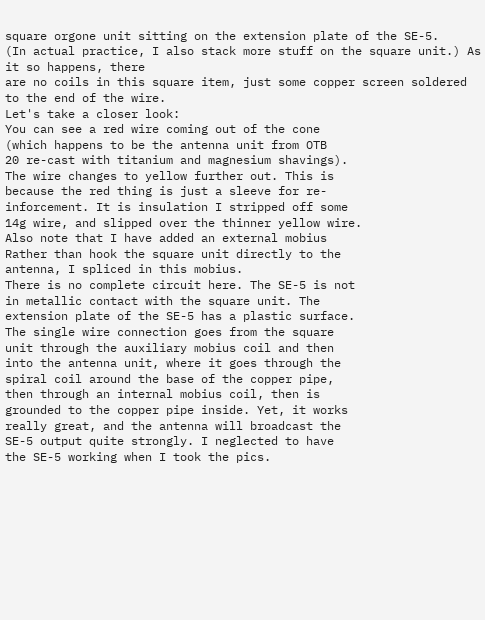square orgone unit sitting on the extension plate of the SE-5.
(In actual practice, I also stack more stuff on the square unit.) As it so happens, there
are no coils in this square item, just some copper screen soldered to the end of the wire.
Let's take a closer look:
You can see a red wire coming out of the cone
(which happens to be the antenna unit from OTB
20 re-cast with titanium and magnesium shavings).
The wire changes to yellow further out. This is
because the red thing is just a sleeve for re-
inforcement. It is insulation I stripped off some
14g wire, and slipped over the thinner yellow wire.
Also note that I have added an external mobius
Rather than hook the square unit directly to the
antenna, I spliced in this mobius.
There is no complete circuit here. The SE-5 is not
in metallic contact with the square unit. The
extension plate of the SE-5 has a plastic surface.
The single wire connection goes from the square
unit through the auxiliary mobius coil and then
into the antenna unit, where it goes through the
spiral coil around the base of the copper pipe,
then through an internal mobius coil, then is
grounded to the copper pipe inside. Yet, it works
really great, and the antenna will broadcast the
SE-5 output quite strongly. I neglected to have
the SE-5 working when I took the pics.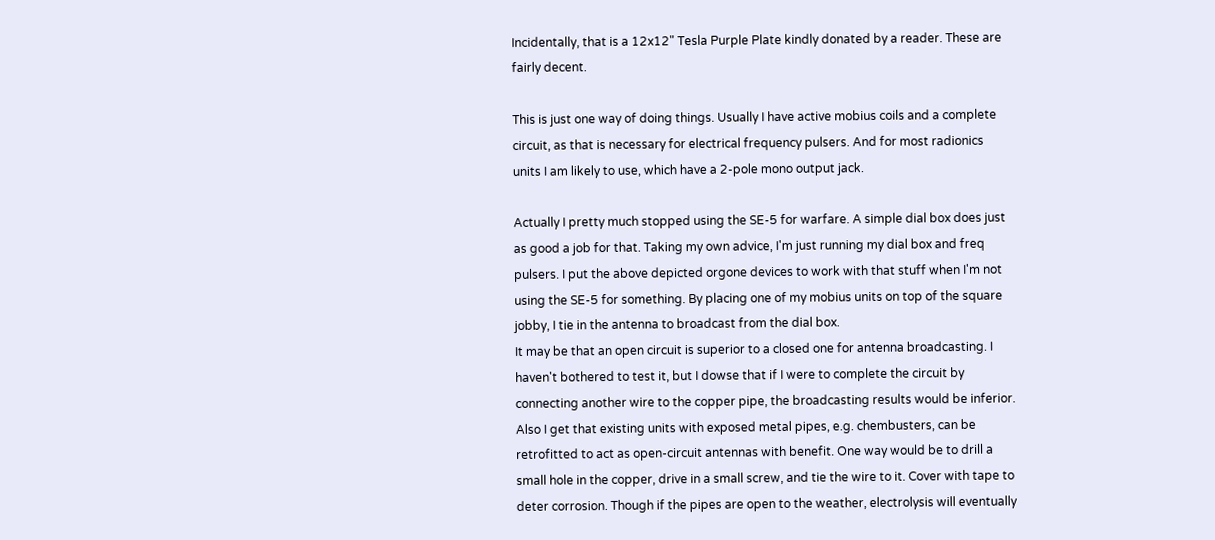Incidentally, that is a 12x12" Tesla Purple Plate kindly donated by a reader. These are
fairly decent.

This is just one way of doing things. Usually I have active mobius coils and a complete
circuit, as that is necessary for electrical frequency pulsers. And for most radionics
units I am likely to use, which have a 2-pole mono output jack.

Actually I pretty much stopped using the SE-5 for warfare. A simple dial box does just
as good a job for that. Taking my own advice, I'm just running my dial box and freq
pulsers. I put the above depicted orgone devices to work with that stuff when I'm not
using the SE-5 for something. By placing one of my mobius units on top of the square
jobby, I tie in the antenna to broadcast from the dial box.
It may be that an open circuit is superior to a closed one for antenna broadcasting. I
haven't bothered to test it, but I dowse that if I were to complete the circuit by
connecting another wire to the copper pipe, the broadcasting results would be inferior.
Also I get that existing units with exposed metal pipes, e.g. chembusters, can be
retrofitted to act as open-circuit antennas with benefit. One way would be to drill a
small hole in the copper, drive in a small screw, and tie the wire to it. Cover with tape to
deter corrosion. Though if the pipes are open to the weather, electrolysis will eventually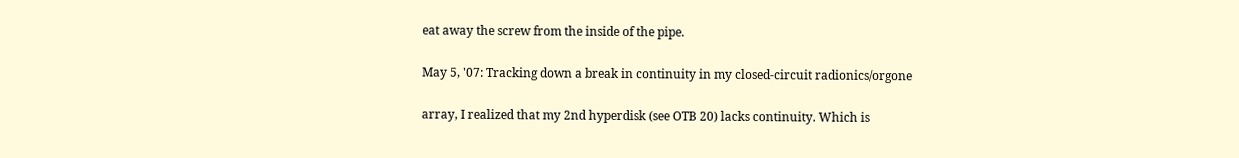eat away the screw from the inside of the pipe.

May 5, '07: Tracking down a break in continuity in my closed-circuit radionics/orgone

array, I realized that my 2nd hyperdisk (see OTB 20) lacks continuity. Which is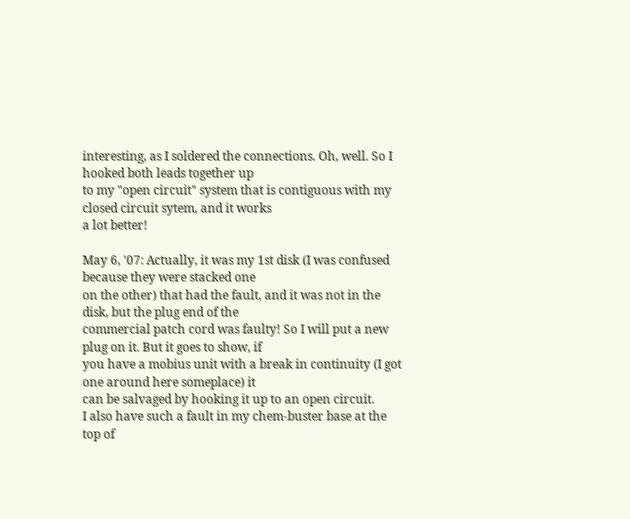interesting, as I soldered the connections. Oh, well. So I hooked both leads together up
to my "open circuit" system that is contiguous with my closed circuit sytem, and it works
a lot better!

May 6, '07: Actually, it was my 1st disk (I was confused because they were stacked one
on the other) that had the fault, and it was not in the disk, but the plug end of the
commercial patch cord was faulty! So I will put a new plug on it. But it goes to show, if
you have a mobius unit with a break in continuity (I got one around here someplace) it
can be salvaged by hooking it up to an open circuit.
I also have such a fault in my chem-buster base at the top of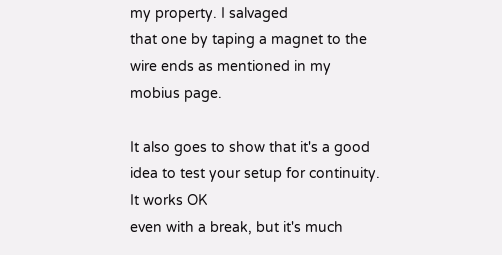my property. I salvaged
that one by taping a magnet to the wire ends as mentioned in my mobius page.

It also goes to show that it's a good idea to test your setup for continuity. It works OK
even with a break, but it's much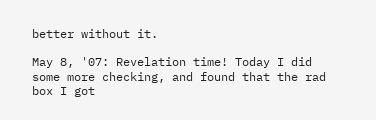better without it.

May 8, '07: Revelation time! Today I did some more checking, and found that the rad
box I got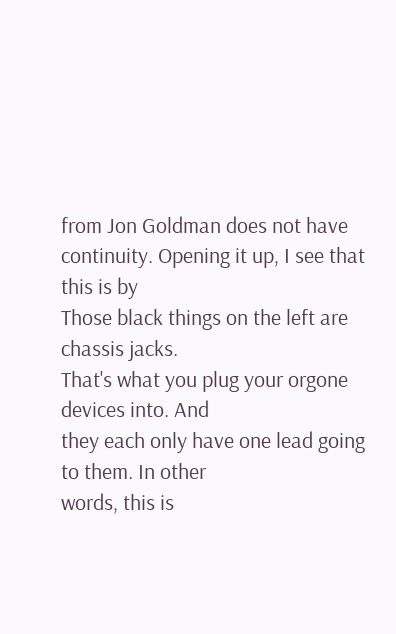from Jon Goldman does not have continuity. Opening it up, I see that this is by
Those black things on the left are chassis jacks.
That's what you plug your orgone devices into. And
they each only have one lead going to them. In other
words, this is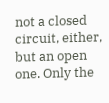not a closed circuit, either, but an open
one. Only the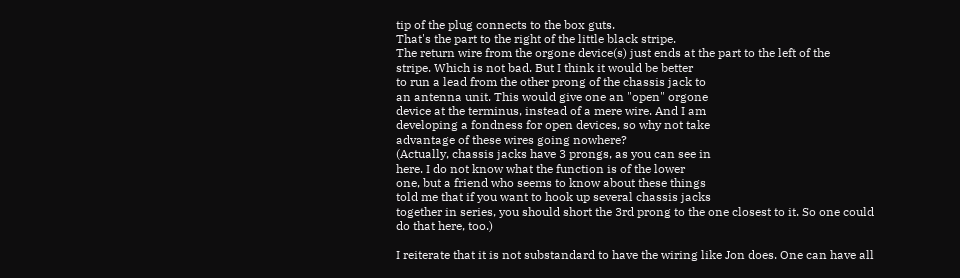tip of the plug connects to the box guts.
That's the part to the right of the little black stripe.
The return wire from the orgone device(s) just ends at the part to the left of the
stripe. Which is not bad. But I think it would be better
to run a lead from the other prong of the chassis jack to
an antenna unit. This would give one an "open" orgone
device at the terminus, instead of a mere wire. And I am
developing a fondness for open devices, so why not take
advantage of these wires going nowhere?
(Actually, chassis jacks have 3 prongs, as you can see in
here. I do not know what the function is of the lower
one, but a friend who seems to know about these things
told me that if you want to hook up several chassis jacks
together in series, you should short the 3rd prong to the one closest to it. So one could
do that here, too.)

I reiterate that it is not substandard to have the wiring like Jon does. One can have all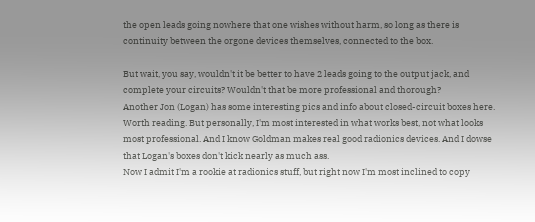the open leads going nowhere that one wishes without harm, so long as there is
continuity between the orgone devices themselves, connected to the box.

But wait, you say, wouldn't it be better to have 2 leads going to the output jack, and
complete your circuits? Wouldn't that be more professional and thorough?
Another Jon (Logan) has some interesting pics and info about closed-circuit boxes here.
Worth reading. But personally, I'm most interested in what works best, not what looks
most professional. And I know Goldman makes real good radionics devices. And I dowse
that Logan's boxes don't kick nearly as much ass.
Now I admit I'm a rookie at radionics stuff, but right now I'm most inclined to copy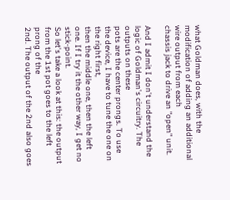what Goldman does, with the modification of adding an additional wire output from each
chassis jack to drive an "open" unit.

And I admit I don't understand the logic of Goldman's circuitry. The outputs on these
pots are the center prongs. To use the device, I have to tune the one on the right first,
then the middle one, then the left one. If I try it the other way, I get no stick-point.
So let's take a look at this: the output from the 1st pot goes to the left prong of the
2nd. The output of the 2nd also goes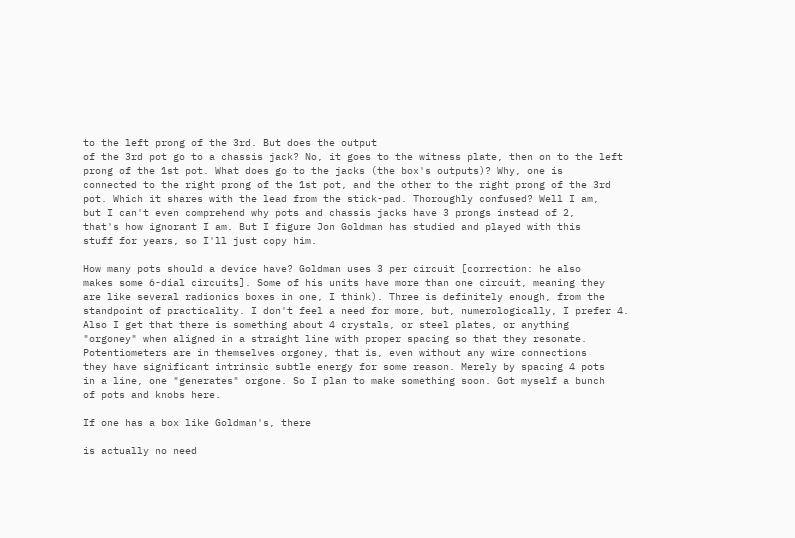to the left prong of the 3rd. But does the output
of the 3rd pot go to a chassis jack? No, it goes to the witness plate, then on to the left
prong of the 1st pot. What does go to the jacks (the box's outputs)? Why, one is
connected to the right prong of the 1st pot, and the other to the right prong of the 3rd
pot. Which it shares with the lead from the stick-pad. Thoroughly confused? Well I am,
but I can't even comprehend why pots and chassis jacks have 3 prongs instead of 2,
that's how ignorant I am. But I figure Jon Goldman has studied and played with this
stuff for years, so I'll just copy him.

How many pots should a device have? Goldman uses 3 per circuit [correction: he also
makes some 6-dial circuits]. Some of his units have more than one circuit, meaning they
are like several radionics boxes in one, I think). Three is definitely enough, from the
standpoint of practicality. I don't feel a need for more, but, numerologically, I prefer 4.
Also I get that there is something about 4 crystals, or steel plates, or anything
"orgoney" when aligned in a straight line with proper spacing so that they resonate.
Potentiometers are in themselves orgoney, that is, even without any wire connections
they have significant intrinsic subtle energy for some reason. Merely by spacing 4 pots
in a line, one "generates" orgone. So I plan to make something soon. Got myself a bunch
of pots and knobs here.

If one has a box like Goldman's, there

is actually no need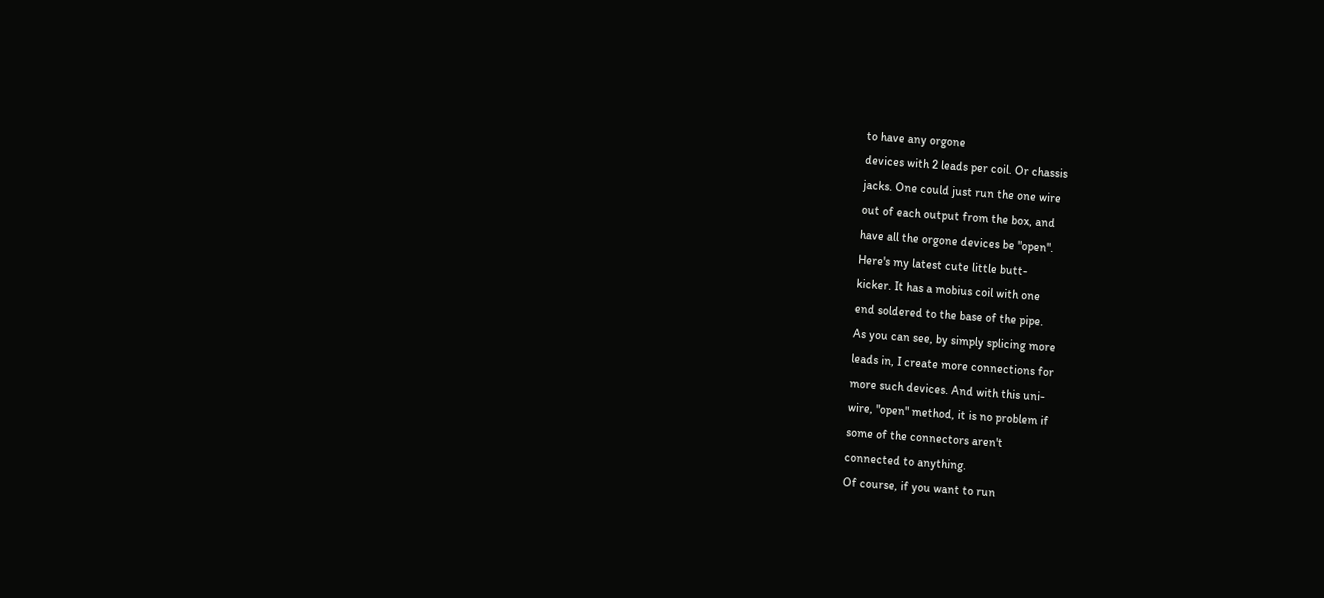to have any orgone
devices with 2 leads per coil. Or chassis
jacks. One could just run the one wire
out of each output from the box, and
have all the orgone devices be "open".
Here's my latest cute little butt-
kicker. It has a mobius coil with one
end soldered to the base of the pipe.
As you can see, by simply splicing more
leads in, I create more connections for
more such devices. And with this uni-
wire, "open" method, it is no problem if
some of the connectors aren't
connected to anything.
Of course, if you want to run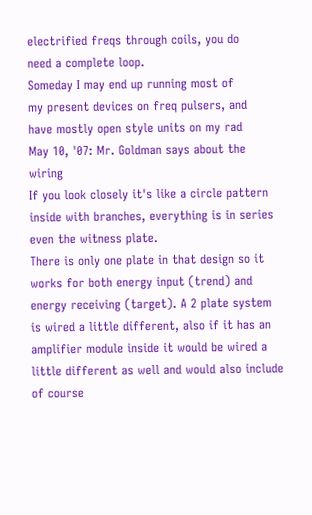electrified freqs through coils, you do
need a complete loop.
Someday I may end up running most of
my present devices on freq pulsers, and
have mostly open style units on my rad
May 10, '07: Mr. Goldman says about the wiring
If you look closely it's like a circle pattern inside with branches, everything is in series
even the witness plate.
There is only one plate in that design so it works for both energy input (trend) and
energy receiving (target). A 2 plate system is wired a little different, also if it has an
amplifier module inside it would be wired a little different as well and would also include
of course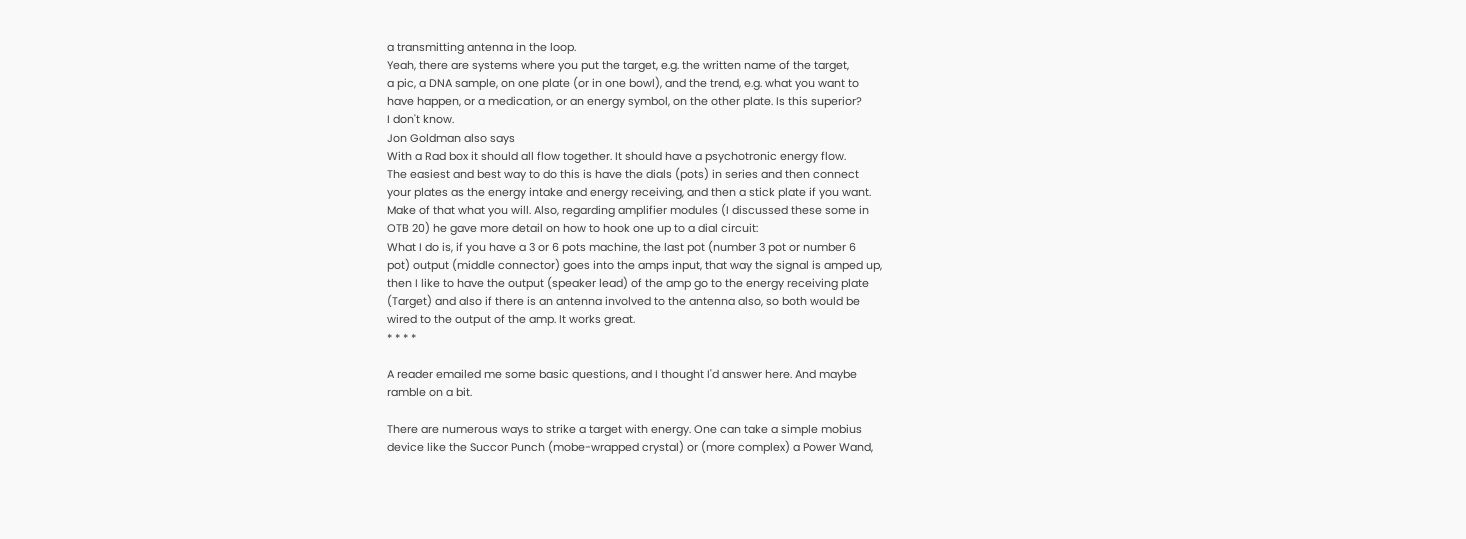a transmitting antenna in the loop.
Yeah, there are systems where you put the target, e.g. the written name of the target,
a pic, a DNA sample, on one plate (or in one bowl), and the trend, e.g. what you want to
have happen, or a medication, or an energy symbol, on the other plate. Is this superior?
I don't know.
Jon Goldman also says
With a Rad box it should all flow together. It should have a psychotronic energy flow.
The easiest and best way to do this is have the dials (pots) in series and then connect
your plates as the energy intake and energy receiving, and then a stick plate if you want.
Make of that what you will. Also, regarding amplifier modules (I discussed these some in
OTB 20) he gave more detail on how to hook one up to a dial circuit:
What I do is, if you have a 3 or 6 pots machine, the last pot (number 3 pot or number 6
pot) output (middle connector) goes into the amps input, that way the signal is amped up,
then I like to have the output (speaker lead) of the amp go to the energy receiving plate
(Target) and also if there is an antenna involved to the antenna also, so both would be
wired to the output of the amp. It works great.
* * * *

A reader emailed me some basic questions, and I thought I'd answer here. And maybe
ramble on a bit.

There are numerous ways to strike a target with energy. One can take a simple mobius
device like the Succor Punch (mobe-wrapped crystal) or (more complex) a Power Wand,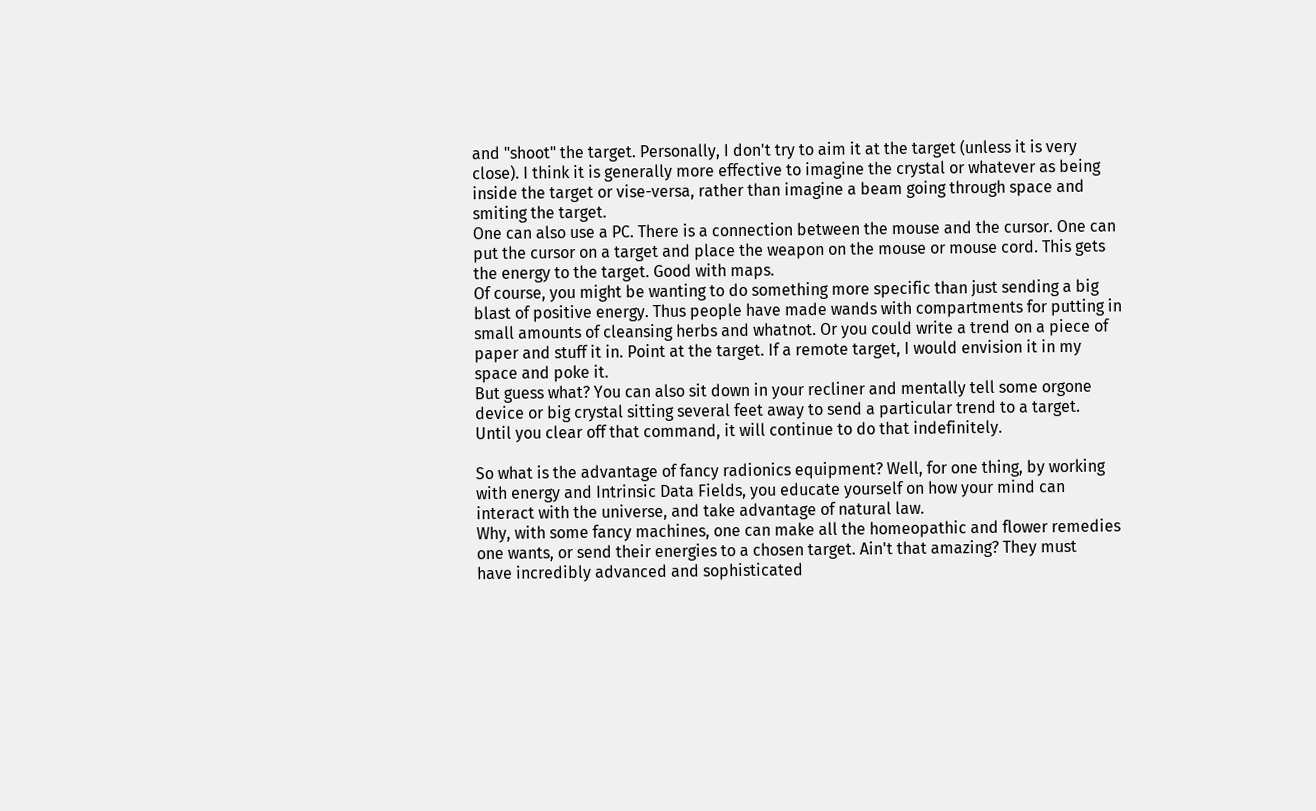and "shoot" the target. Personally, I don't try to aim it at the target (unless it is very
close). I think it is generally more effective to imagine the crystal or whatever as being
inside the target or vise-versa, rather than imagine a beam going through space and
smiting the target.
One can also use a PC. There is a connection between the mouse and the cursor. One can
put the cursor on a target and place the weapon on the mouse or mouse cord. This gets
the energy to the target. Good with maps.
Of course, you might be wanting to do something more specific than just sending a big
blast of positive energy. Thus people have made wands with compartments for putting in
small amounts of cleansing herbs and whatnot. Or you could write a trend on a piece of
paper and stuff it in. Point at the target. If a remote target, I would envision it in my
space and poke it.
But guess what? You can also sit down in your recliner and mentally tell some orgone
device or big crystal sitting several feet away to send a particular trend to a target.
Until you clear off that command, it will continue to do that indefinitely.

So what is the advantage of fancy radionics equipment? Well, for one thing, by working
with energy and Intrinsic Data Fields, you educate yourself on how your mind can
interact with the universe, and take advantage of natural law.
Why, with some fancy machines, one can make all the homeopathic and flower remedies
one wants, or send their energies to a chosen target. Ain't that amazing? They must
have incredibly advanced and sophisticated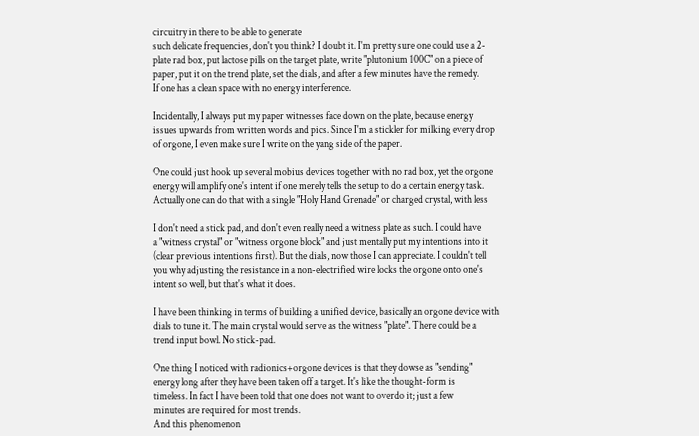circuitry in there to be able to generate
such delicate frequencies, don't you think? I doubt it. I'm pretty sure one could use a 2-
plate rad box, put lactose pills on the target plate, write "plutonium 100C" on a piece of
paper, put it on the trend plate, set the dials, and after a few minutes have the remedy.
If one has a clean space with no energy interference.

Incidentally, I always put my paper witnesses face down on the plate, because energy
issues upwards from written words and pics. Since I'm a stickler for milking every drop
of orgone, I even make sure I write on the yang side of the paper.

One could just hook up several mobius devices together with no rad box, yet the orgone
energy will amplify one's intent if one merely tells the setup to do a certain energy task.
Actually one can do that with a single "Holy Hand Grenade" or charged crystal, with less

I don't need a stick pad, and don't even really need a witness plate as such. I could have
a "witness crystal" or "witness orgone block" and just mentally put my intentions into it
(clear previous intentions first). But the dials, now those I can appreciate. I couldn't tell
you why adjusting the resistance in a non-electrified wire locks the orgone onto one's
intent so well, but that's what it does.

I have been thinking in terms of building a unified device, basically an orgone device with
dials to tune it. The main crystal would serve as the witness "plate". There could be a
trend input bowl. No stick-pad.

One thing I noticed with radionics+orgone devices is that they dowse as "sending"
energy long after they have been taken off a target. It's like the thought-form is
timeless. In fact I have been told that one does not want to overdo it; just a few
minutes are required for most trends.
And this phenomenon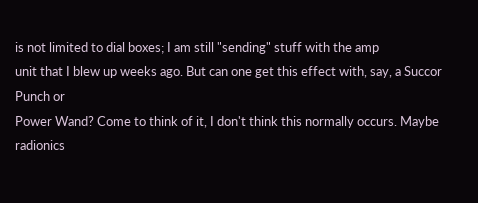is not limited to dial boxes; I am still "sending" stuff with the amp
unit that I blew up weeks ago. But can one get this effect with, say, a Succor Punch or
Power Wand? Come to think of it, I don't think this normally occurs. Maybe radionics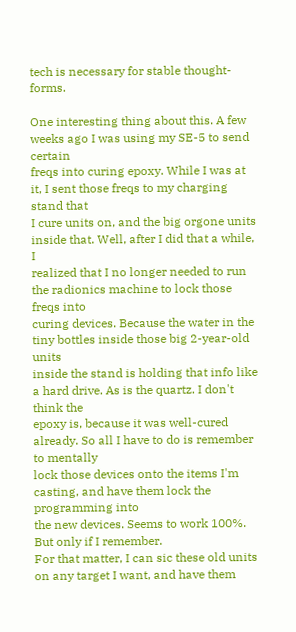tech is necessary for stable thought-forms.

One interesting thing about this. A few weeks ago I was using my SE-5 to send certain
freqs into curing epoxy. While I was at it, I sent those freqs to my charging stand that
I cure units on, and the big orgone units inside that. Well, after I did that a while, I
realized that I no longer needed to run the radionics machine to lock those freqs into
curing devices. Because the water in the tiny bottles inside those big 2-year-old units
inside the stand is holding that info like a hard drive. As is the quartz. I don't think the
epoxy is, because it was well-cured already. So all I have to do is remember to mentally
lock those devices onto the items I'm casting, and have them lock the programming into
the new devices. Seems to work 100%. But only if I remember.
For that matter, I can sic these old units on any target I want, and have them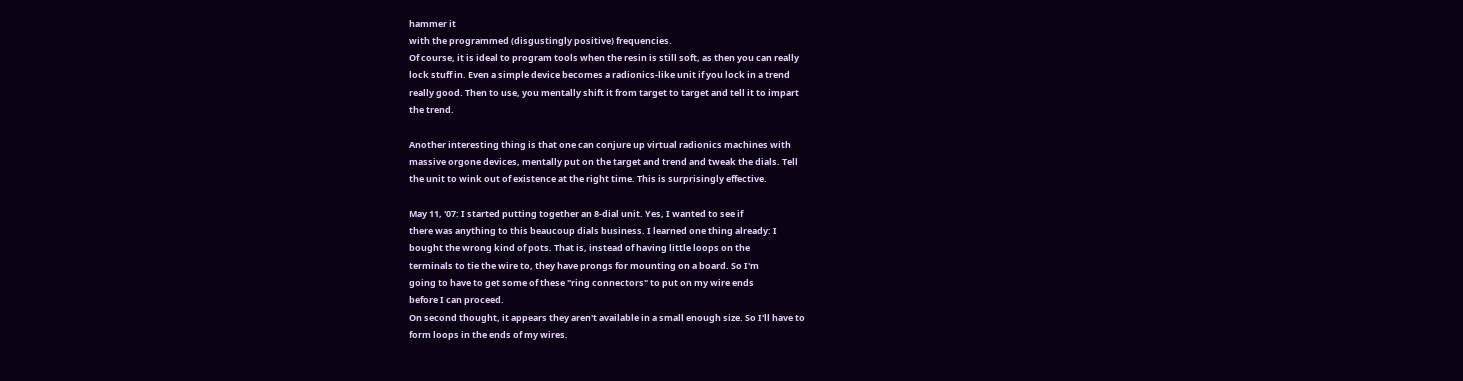hammer it
with the programmed (disgustingly positive) frequencies.
Of course, it is ideal to program tools when the resin is still soft, as then you can really
lock stuff in. Even a simple device becomes a radionics-like unit if you lock in a trend
really good. Then to use, you mentally shift it from target to target and tell it to impart
the trend.

Another interesting thing is that one can conjure up virtual radionics machines with
massive orgone devices, mentally put on the target and trend and tweak the dials. Tell
the unit to wink out of existence at the right time. This is surprisingly effective.

May 11, '07: I started putting together an 8-dial unit. Yes, I wanted to see if
there was anything to this beaucoup dials business. I learned one thing already: I
bought the wrong kind of pots. That is, instead of having little loops on the
terminals to tie the wire to, they have prongs for mounting on a board. So I'm
going to have to get some of these "ring connectors" to put on my wire ends
before I can proceed.
On second thought, it appears they aren't available in a small enough size. So I'll have to
form loops in the ends of my wires.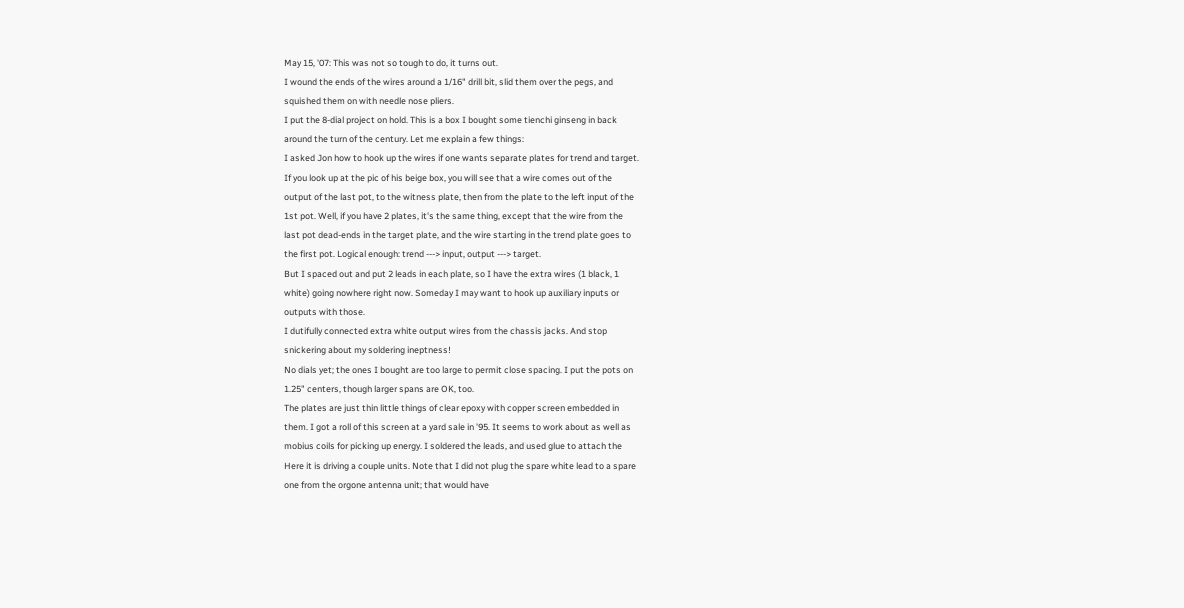May 15, '07: This was not so tough to do, it turns out.
I wound the ends of the wires around a 1/16" drill bit, slid them over the pegs, and
squished them on with needle nose pliers.
I put the 8-dial project on hold. This is a box I bought some tienchi ginseng in back
around the turn of the century. Let me explain a few things:
I asked Jon how to hook up the wires if one wants separate plates for trend and target.
If you look up at the pic of his beige box, you will see that a wire comes out of the
output of the last pot, to the witness plate, then from the plate to the left input of the
1st pot. Well, if you have 2 plates, it's the same thing, except that the wire from the
last pot dead-ends in the target plate, and the wire starting in the trend plate goes to
the first pot. Logical enough: trend ---> input, output ---> target.
But I spaced out and put 2 leads in each plate, so I have the extra wires (1 black, 1
white) going nowhere right now. Someday I may want to hook up auxiliary inputs or
outputs with those.
I dutifully connected extra white output wires from the chassis jacks. And stop
snickering about my soldering ineptness!
No dials yet; the ones I bought are too large to permit close spacing. I put the pots on
1.25" centers, though larger spans are OK, too.
The plates are just thin little things of clear epoxy with copper screen embedded in
them. I got a roll of this screen at a yard sale in '95. It seems to work about as well as
mobius coils for picking up energy. I soldered the leads, and used glue to attach the
Here it is driving a couple units. Note that I did not plug the spare white lead to a spare
one from the orgone antenna unit; that would have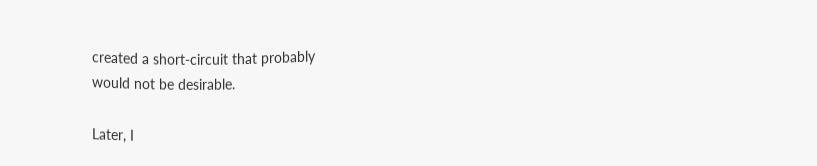created a short-circuit that probably
would not be desirable.

Later, I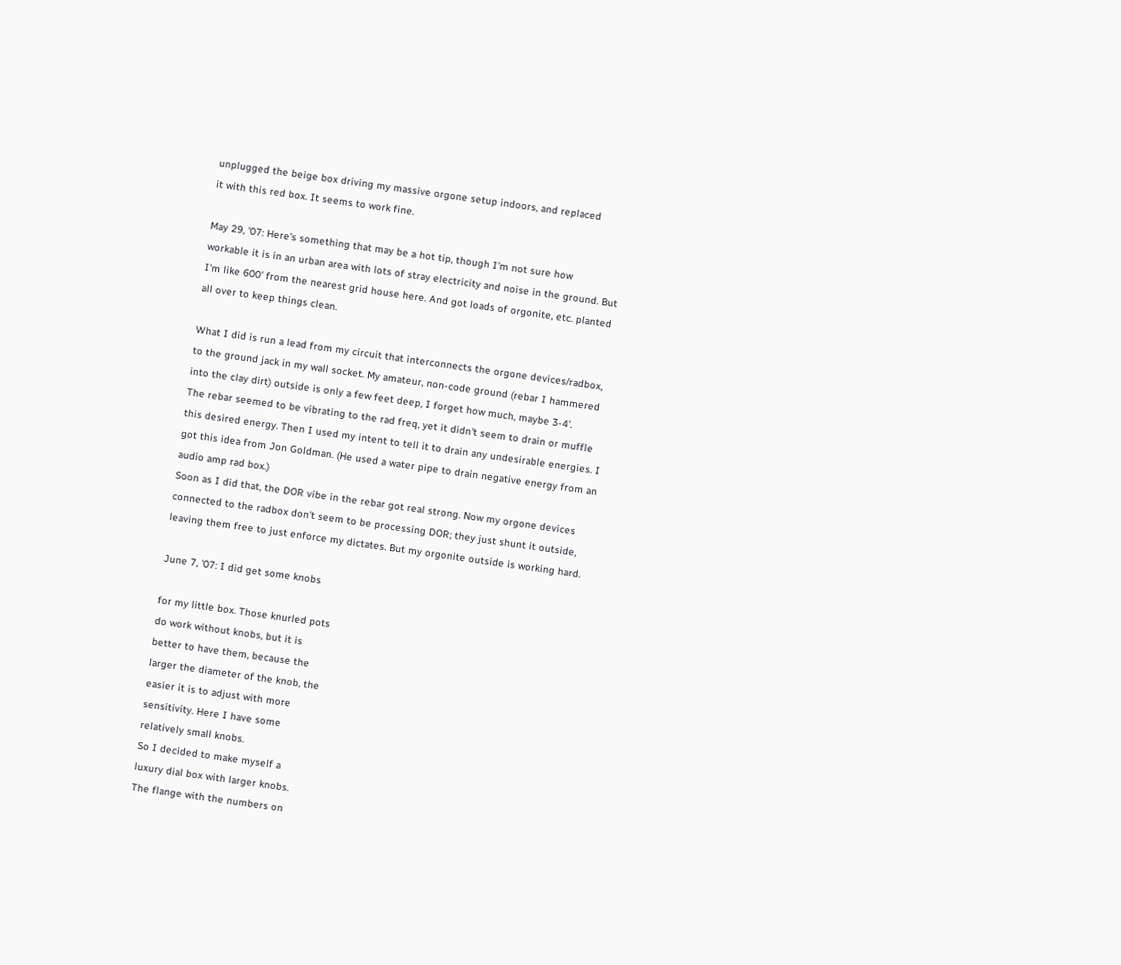unplugged the beige box driving my massive orgone setup indoors, and replaced
it with this red box. It seems to work fine.

May 29, '07: Here's something that may be a hot tip, though I'm not sure how
workable it is in an urban area with lots of stray electricity and noise in the ground. But
I'm like 600' from the nearest grid house here. And got loads of orgonite, etc. planted
all over to keep things clean.

What I did is run a lead from my circuit that interconnects the orgone devices/radbox,
to the ground jack in my wall socket. My amateur, non-code ground (rebar I hammered
into the clay dirt) outside is only a few feet deep, I forget how much, maybe 3-4'.
The rebar seemed to be vibrating to the rad freq, yet it didn't seem to drain or muffle
this desired energy. Then I used my intent to tell it to drain any undesirable energies. I
got this idea from Jon Goldman. (He used a water pipe to drain negative energy from an
audio amp rad box.)
Soon as I did that, the DOR vibe in the rebar got real strong. Now my orgone devices
connected to the radbox don't seem to be processing DOR; they just shunt it outside,
leaving them free to just enforce my dictates. But my orgonite outside is working hard.

June 7, '07: I did get some knobs

for my little box. Those knurled pots
do work without knobs, but it is
better to have them, because the
larger the diameter of the knob, the
easier it is to adjust with more
sensitivity. Here I have some
relatively small knobs.
So I decided to make myself a
luxury dial box with larger knobs.
The flange with the numbers on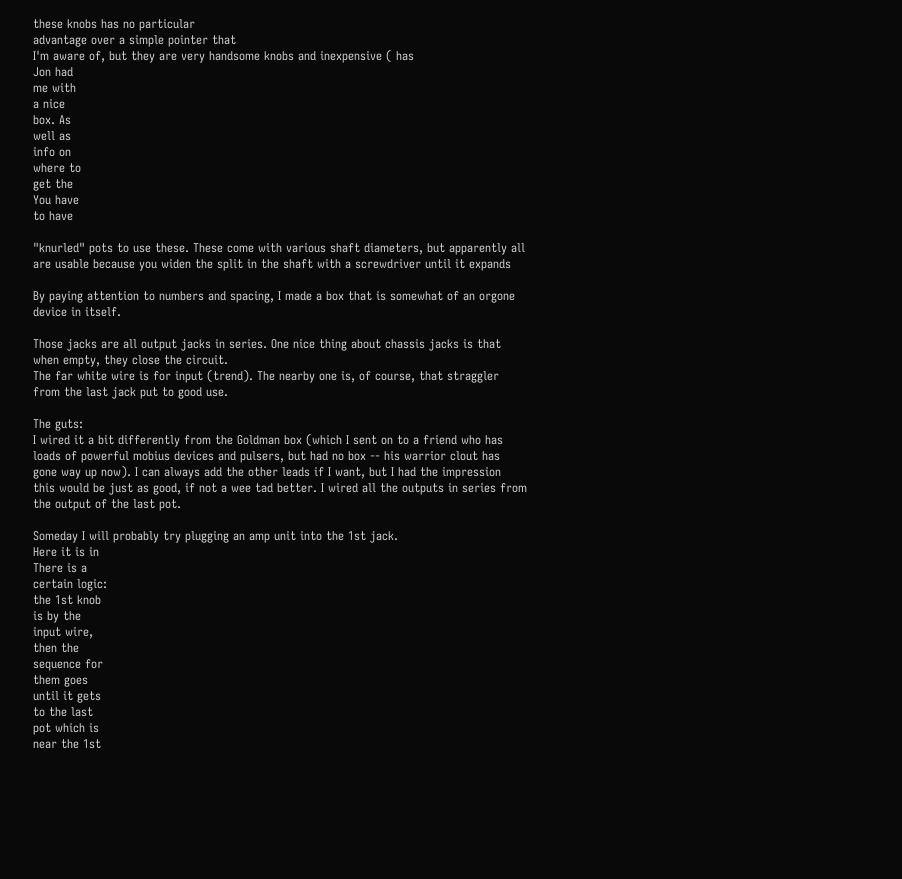these knobs has no particular
advantage over a simple pointer that
I'm aware of, but they are very handsome knobs and inexpensive ( has
Jon had
me with
a nice
box. As
well as
info on
where to
get the
You have
to have

"knurled" pots to use these. These come with various shaft diameters, but apparently all
are usable because you widen the split in the shaft with a screwdriver until it expands

By paying attention to numbers and spacing, I made a box that is somewhat of an orgone
device in itself.

Those jacks are all output jacks in series. One nice thing about chassis jacks is that
when empty, they close the circuit.
The far white wire is for input (trend). The nearby one is, of course, that straggler
from the last jack put to good use.

The guts:
I wired it a bit differently from the Goldman box (which I sent on to a friend who has
loads of powerful mobius devices and pulsers, but had no box -- his warrior clout has
gone way up now). I can always add the other leads if I want, but I had the impression
this would be just as good, if not a wee tad better. I wired all the outputs in series from
the output of the last pot.

Someday I will probably try plugging an amp unit into the 1st jack.
Here it is in
There is a
certain logic:
the 1st knob
is by the
input wire,
then the
sequence for
them goes
until it gets
to the last
pot which is
near the 1st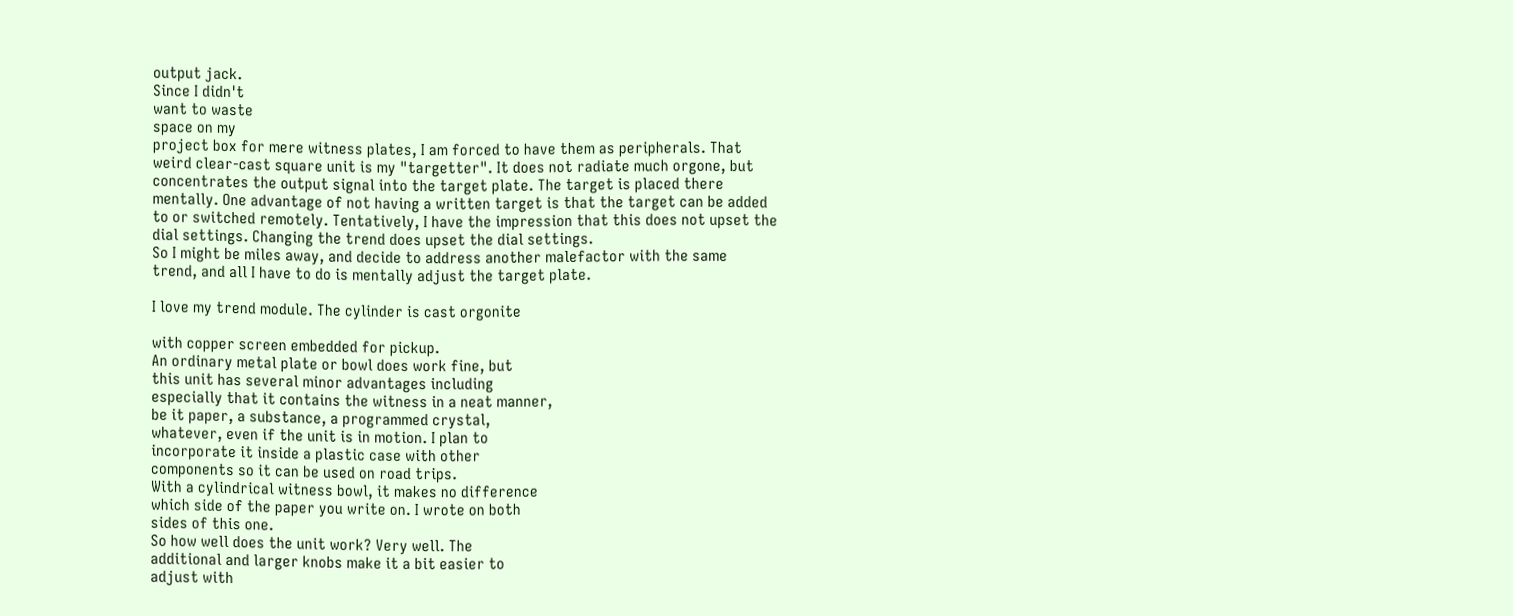output jack.
Since I didn't
want to waste
space on my
project box for mere witness plates, I am forced to have them as peripherals. That
weird clear-cast square unit is my "targetter". It does not radiate much orgone, but
concentrates the output signal into the target plate. The target is placed there
mentally. One advantage of not having a written target is that the target can be added
to or switched remotely. Tentatively, I have the impression that this does not upset the
dial settings. Changing the trend does upset the dial settings.
So I might be miles away, and decide to address another malefactor with the same
trend, and all I have to do is mentally adjust the target plate.

I love my trend module. The cylinder is cast orgonite

with copper screen embedded for pickup.
An ordinary metal plate or bowl does work fine, but
this unit has several minor advantages including
especially that it contains the witness in a neat manner,
be it paper, a substance, a programmed crystal,
whatever, even if the unit is in motion. I plan to
incorporate it inside a plastic case with other
components so it can be used on road trips.
With a cylindrical witness bowl, it makes no difference
which side of the paper you write on. I wrote on both
sides of this one.
So how well does the unit work? Very well. The
additional and larger knobs make it a bit easier to
adjust with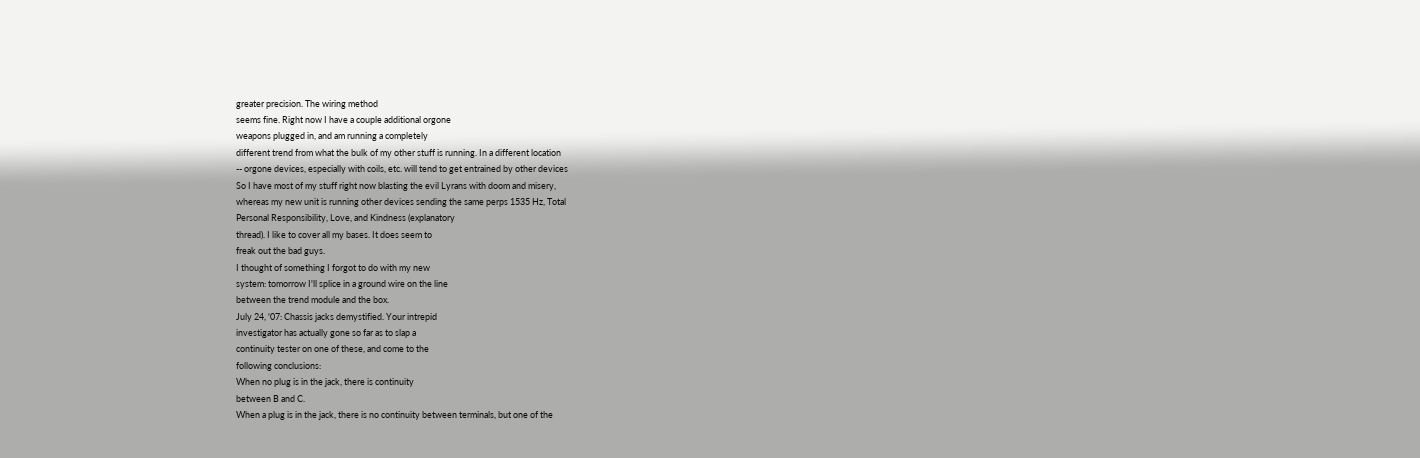greater precision. The wiring method
seems fine. Right now I have a couple additional orgone
weapons plugged in, and am running a completely
different trend from what the bulk of my other stuff is running. In a different location
-- orgone devices, especially with coils, etc. will tend to get entrained by other devices
So I have most of my stuff right now blasting the evil Lyrans with doom and misery,
whereas my new unit is running other devices sending the same perps 1535 Hz, Total
Personal Responsibility, Love, and Kindness (explanatory
thread). I like to cover all my bases. It does seem to
freak out the bad guys.
I thought of something I forgot to do with my new
system: tomorrow I'll splice in a ground wire on the line
between the trend module and the box.
July 24, '07: Chassis jacks demystified. Your intrepid
investigator has actually gone so far as to slap a
continuity tester on one of these, and come to the
following conclusions:
When no plug is in the jack, there is continuity
between B and C.
When a plug is in the jack, there is no continuity between terminals, but one of the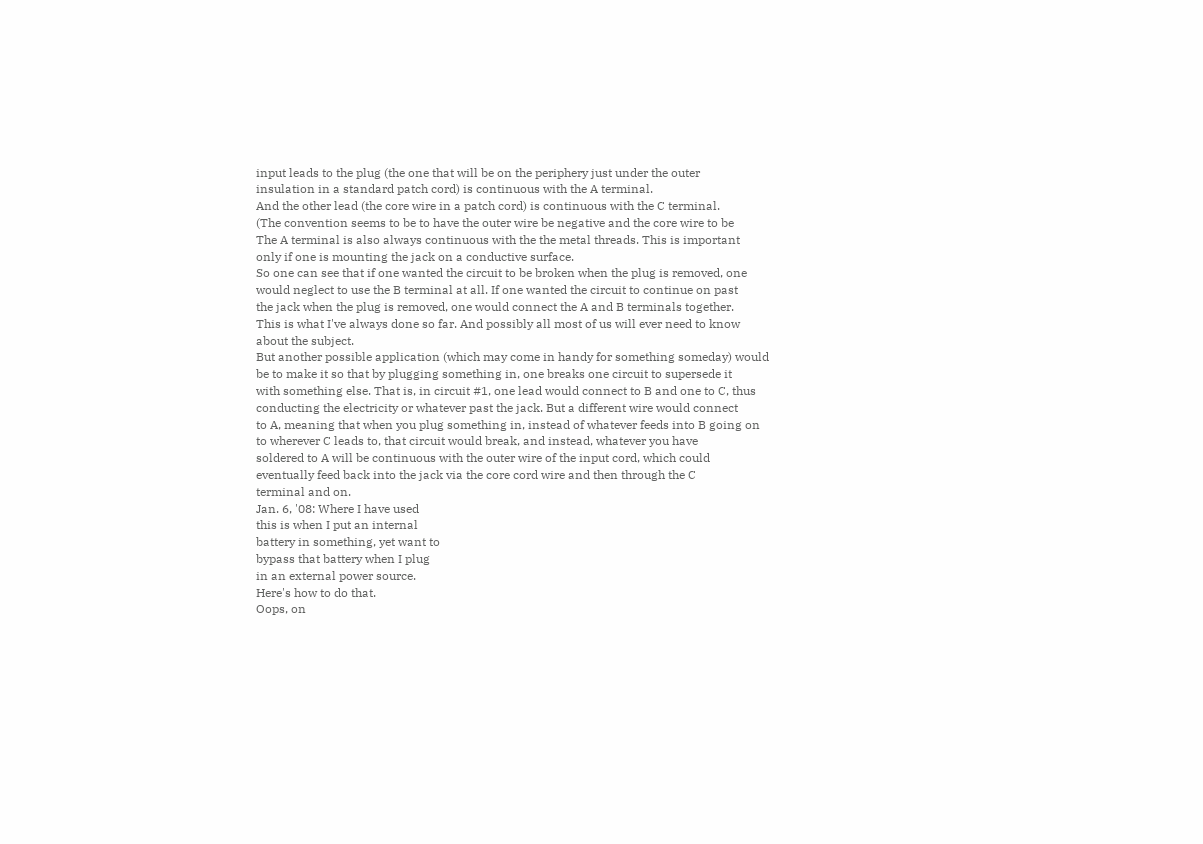input leads to the plug (the one that will be on the periphery just under the outer
insulation in a standard patch cord) is continuous with the A terminal.
And the other lead (the core wire in a patch cord) is continuous with the C terminal.
(The convention seems to be to have the outer wire be negative and the core wire to be
The A terminal is also always continuous with the the metal threads. This is important
only if one is mounting the jack on a conductive surface.
So one can see that if one wanted the circuit to be broken when the plug is removed, one
would neglect to use the B terminal at all. If one wanted the circuit to continue on past
the jack when the plug is removed, one would connect the A and B terminals together.
This is what I've always done so far. And possibly all most of us will ever need to know
about the subject.
But another possible application (which may come in handy for something someday) would
be to make it so that by plugging something in, one breaks one circuit to supersede it
with something else. That is, in circuit #1, one lead would connect to B and one to C, thus
conducting the electricity or whatever past the jack. But a different wire would connect
to A, meaning that when you plug something in, instead of whatever feeds into B going on
to wherever C leads to, that circuit would break, and instead, whatever you have
soldered to A will be continuous with the outer wire of the input cord, which could
eventually feed back into the jack via the core cord wire and then through the C
terminal and on.
Jan. 6, '08: Where I have used
this is when I put an internal
battery in something, yet want to
bypass that battery when I plug
in an external power source.
Here's how to do that.
Oops, on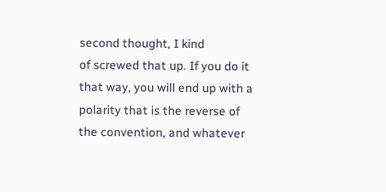second thought, I kind
of screwed that up. If you do it
that way, you will end up with a
polarity that is the reverse of
the convention, and whatever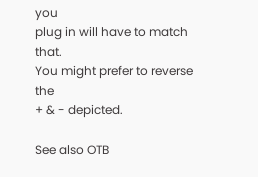you
plug in will have to match that.
You might prefer to reverse the
+ & - depicted.

See also OTB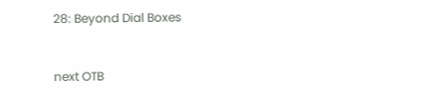28: Beyond Dial Boxes


next OTB